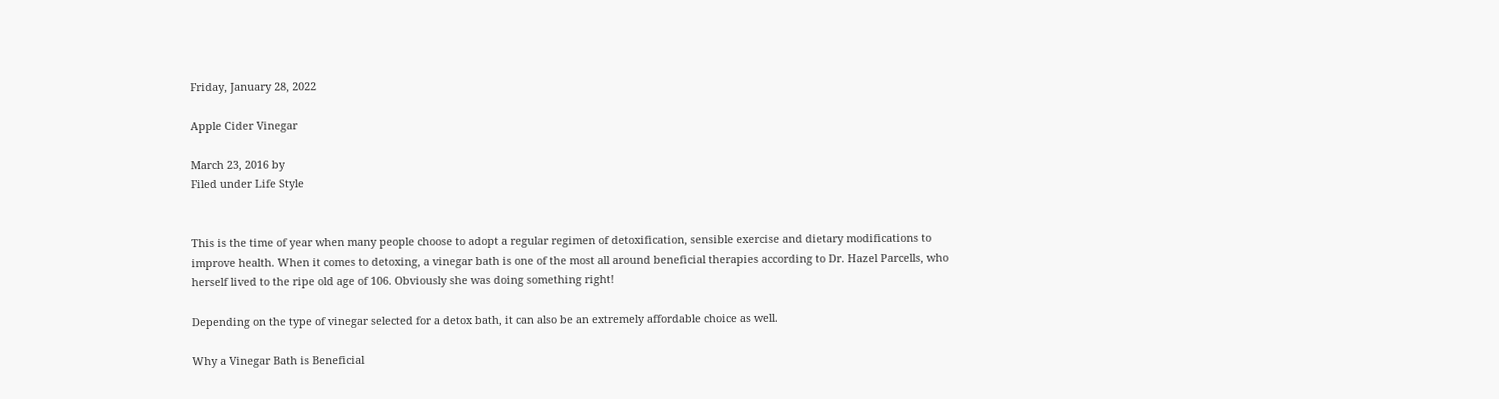Friday, January 28, 2022

Apple Cider Vinegar

March 23, 2016 by
Filed under Life Style


This is the time of year when many people choose to adopt a regular regimen of detoxification, sensible exercise and dietary modifications to improve health. When it comes to detoxing, a vinegar bath is one of the most all around beneficial therapies according to Dr. Hazel Parcells, who herself lived to the ripe old age of 106. Obviously she was doing something right!

Depending on the type of vinegar selected for a detox bath, it can also be an extremely affordable choice as well.

Why a Vinegar Bath is Beneficial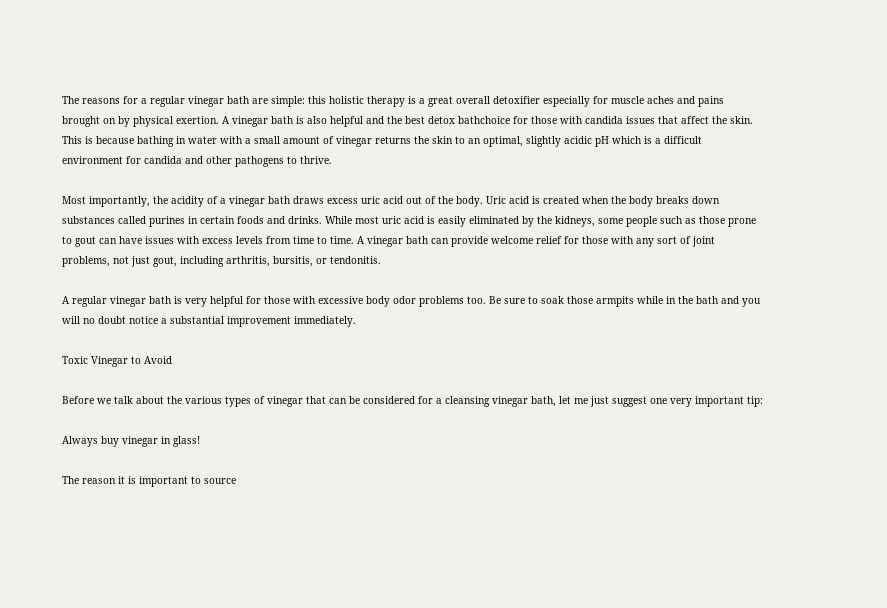The reasons for a regular vinegar bath are simple: this holistic therapy is a great overall detoxifier especially for muscle aches and pains brought on by physical exertion. A vinegar bath is also helpful and the best detox bathchoice for those with candida issues that affect the skin. This is because bathing in water with a small amount of vinegar returns the skin to an optimal, slightly acidic pH which is a difficult environment for candida and other pathogens to thrive.

Most importantly, the acidity of a vinegar bath draws excess uric acid out of the body. Uric acid is created when the body breaks down substances called purines in certain foods and drinks. While most uric acid is easily eliminated by the kidneys, some people such as those prone to gout can have issues with excess levels from time to time. A vinegar bath can provide welcome relief for those with any sort of joint problems, not just gout, including arthritis, bursitis, or tendonitis.

A regular vinegar bath is very helpful for those with excessive body odor problems too. Be sure to soak those armpits while in the bath and you will no doubt notice a substantial improvement immediately.

Toxic Vinegar to Avoid

Before we talk about the various types of vinegar that can be considered for a cleansing vinegar bath, let me just suggest one very important tip:

Always buy vinegar in glass!

The reason it is important to source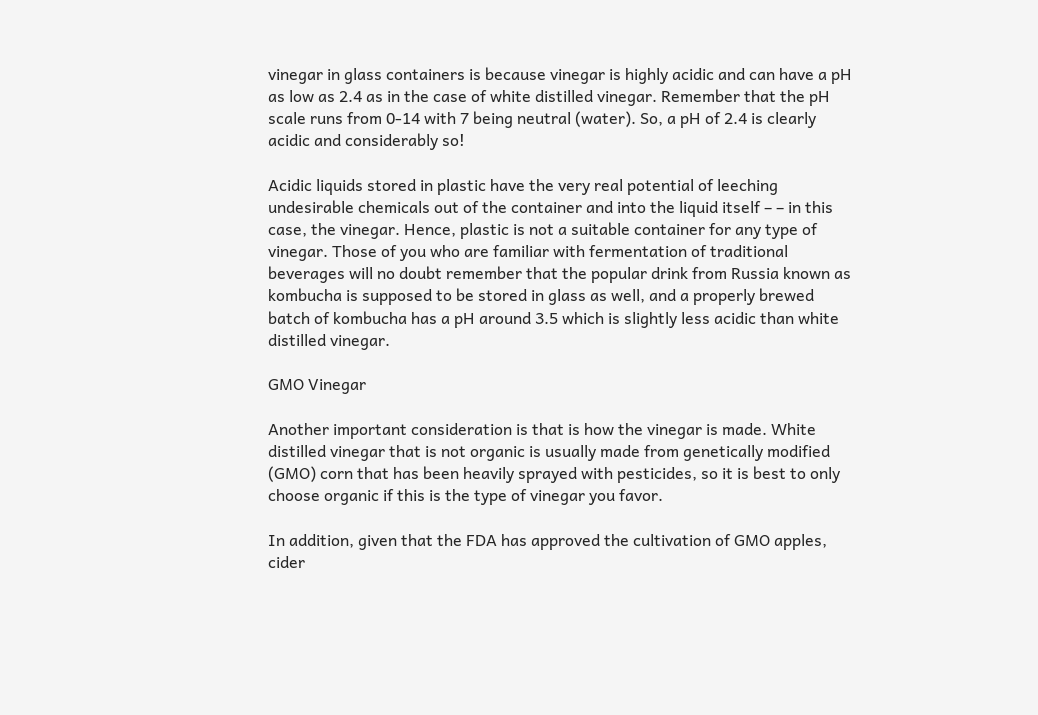vinegar in glass containers is because vinegar is highly acidic and can have a pH as low as 2.4 as in the case of white distilled vinegar. Remember that the pH scale runs from 0-14 with 7 being neutral (water). So, a pH of 2.4 is clearly acidic and considerably so!

Acidic liquids stored in plastic have the very real potential of leeching undesirable chemicals out of the container and into the liquid itself – – in this case, the vinegar. Hence, plastic is not a suitable container for any type of vinegar. Those of you who are familiar with fermentation of traditional beverages will no doubt remember that the popular drink from Russia known as kombucha is supposed to be stored in glass as well, and a properly brewed batch of kombucha has a pH around 3.5 which is slightly less acidic than white distilled vinegar.

GMO Vinegar

Another important consideration is that is how the vinegar is made. White distilled vinegar that is not organic is usually made from genetically modified (GMO) corn that has been heavily sprayed with pesticides, so it is best to only choose organic if this is the type of vinegar you favor.

In addition, given that the FDA has approved the cultivation of GMO apples, cider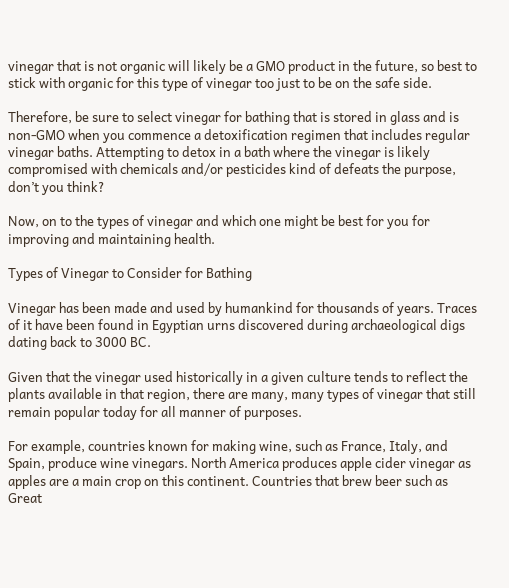vinegar that is not organic will likely be a GMO product in the future, so best to stick with organic for this type of vinegar too just to be on the safe side.

Therefore, be sure to select vinegar for bathing that is stored in glass and is non-GMO when you commence a detoxification regimen that includes regular vinegar baths. Attempting to detox in a bath where the vinegar is likely compromised with chemicals and/or pesticides kind of defeats the purpose, don’t you think?

Now, on to the types of vinegar and which one might be best for you for improving and maintaining health.

Types of Vinegar to Consider for Bathing

Vinegar has been made and used by humankind for thousands of years. Traces of it have been found in Egyptian urns discovered during archaeological digs dating back to 3000 BC.

Given that the vinegar used historically in a given culture tends to reflect the plants available in that region, there are many, many types of vinegar that still remain popular today for all manner of purposes.

For example, countries known for making wine, such as France, Italy, and Spain, produce wine vinegars. North America produces apple cider vinegar as apples are a main crop on this continent. Countries that brew beer such as Great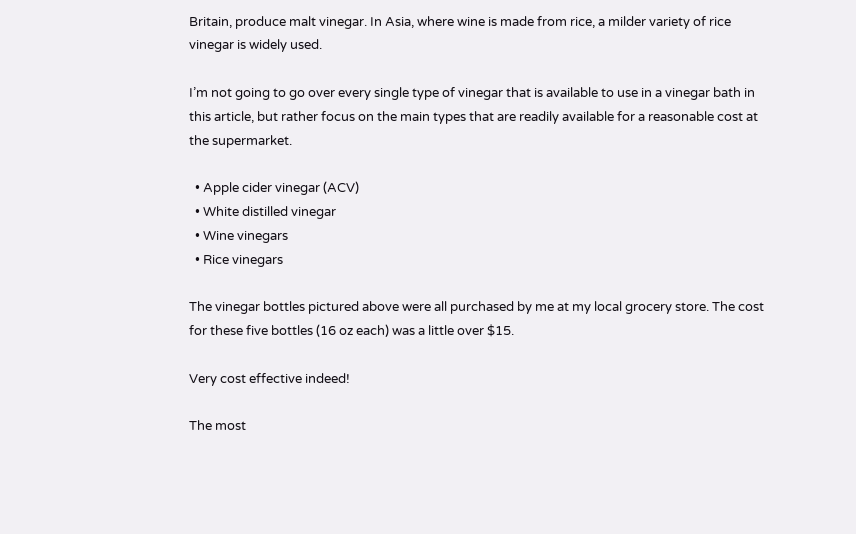Britain, produce malt vinegar. In Asia, where wine is made from rice, a milder variety of rice vinegar is widely used.

I’m not going to go over every single type of vinegar that is available to use in a vinegar bath in this article, but rather focus on the main types that are readily available for a reasonable cost at the supermarket.

  • Apple cider vinegar (ACV)
  • White distilled vinegar
  • Wine vinegars
  • Rice vinegars

The vinegar bottles pictured above were all purchased by me at my local grocery store. The cost for these five bottles (16 oz each) was a little over $15.

Very cost effective indeed!

The most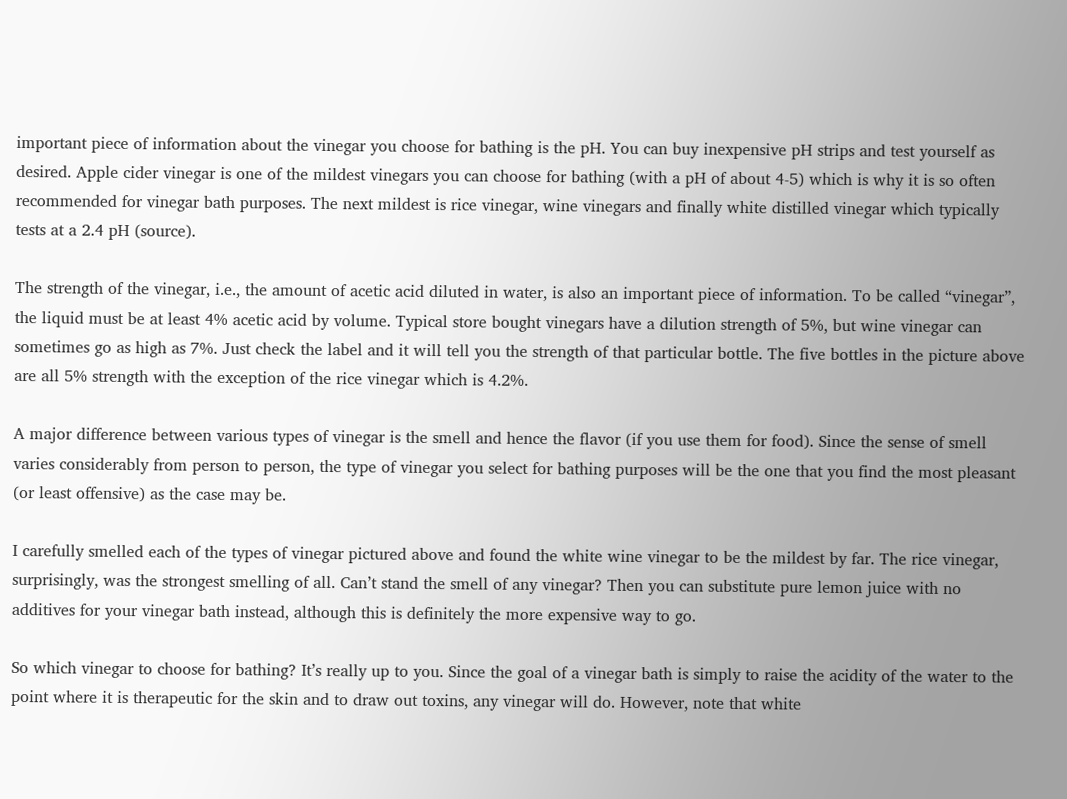important piece of information about the vinegar you choose for bathing is the pH. You can buy inexpensive pH strips and test yourself as desired. Apple cider vinegar is one of the mildest vinegars you can choose for bathing (with a pH of about 4-5) which is why it is so often recommended for vinegar bath purposes. The next mildest is rice vinegar, wine vinegars and finally white distilled vinegar which typically tests at a 2.4 pH (source).

The strength of the vinegar, i.e., the amount of acetic acid diluted in water, is also an important piece of information. To be called “vinegar”, the liquid must be at least 4% acetic acid by volume. Typical store bought vinegars have a dilution strength of 5%, but wine vinegar can sometimes go as high as 7%. Just check the label and it will tell you the strength of that particular bottle. The five bottles in the picture above are all 5% strength with the exception of the rice vinegar which is 4.2%.

A major difference between various types of vinegar is the smell and hence the flavor (if you use them for food). Since the sense of smell varies considerably from person to person, the type of vinegar you select for bathing purposes will be the one that you find the most pleasant (or least offensive) as the case may be.

I carefully smelled each of the types of vinegar pictured above and found the white wine vinegar to be the mildest by far. The rice vinegar, surprisingly, was the strongest smelling of all. Can’t stand the smell of any vinegar? Then you can substitute pure lemon juice with no additives for your vinegar bath instead, although this is definitely the more expensive way to go.

So which vinegar to choose for bathing? It’s really up to you. Since the goal of a vinegar bath is simply to raise the acidity of the water to the point where it is therapeutic for the skin and to draw out toxins, any vinegar will do. However, note that white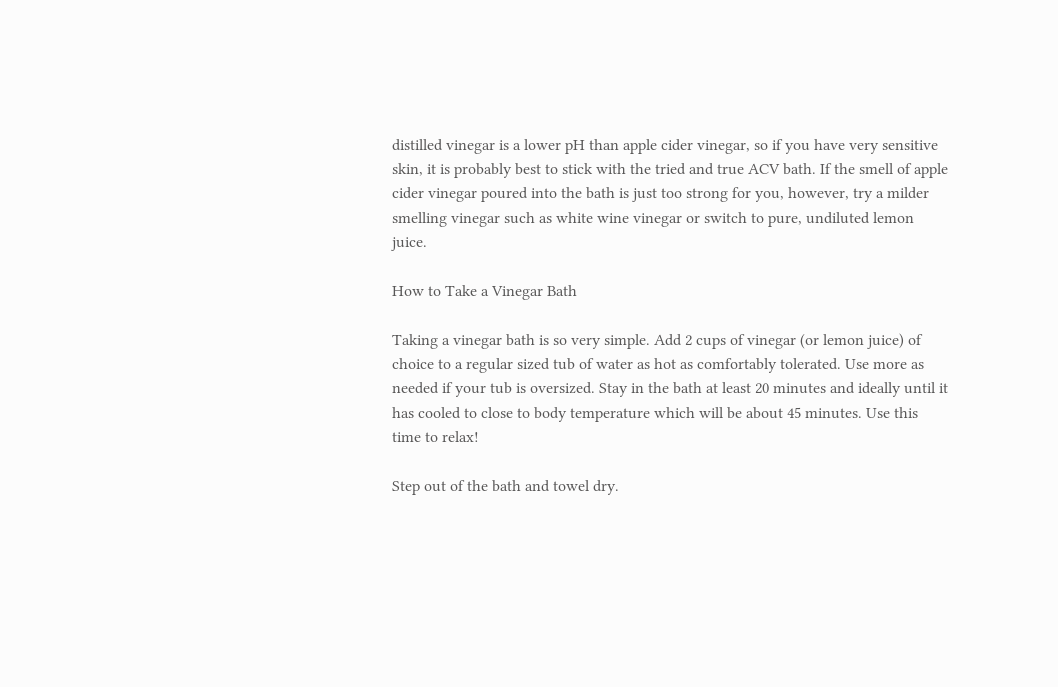distilled vinegar is a lower pH than apple cider vinegar, so if you have very sensitive skin, it is probably best to stick with the tried and true ACV bath. If the smell of apple cider vinegar poured into the bath is just too strong for you, however, try a milder smelling vinegar such as white wine vinegar or switch to pure, undiluted lemon juice.

How to Take a Vinegar Bath

Taking a vinegar bath is so very simple. Add 2 cups of vinegar (or lemon juice) of choice to a regular sized tub of water as hot as comfortably tolerated. Use more as needed if your tub is oversized. Stay in the bath at least 20 minutes and ideally until it has cooled to close to body temperature which will be about 45 minutes. Use this time to relax!

Step out of the bath and towel dry.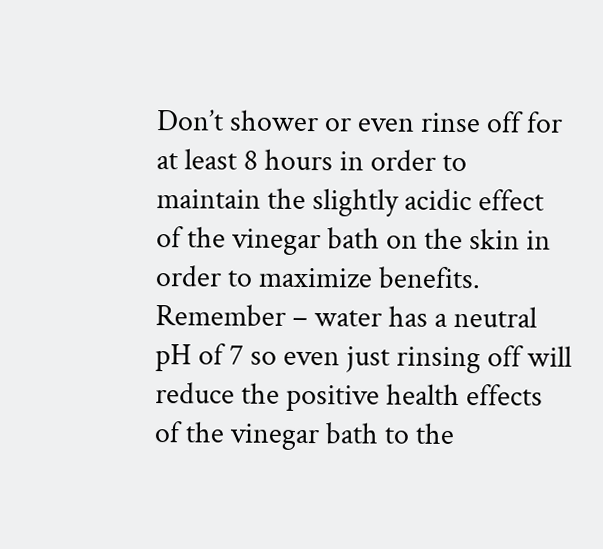Don’t shower or even rinse off for at least 8 hours in order to maintain the slightly acidic effect of the vinegar bath on the skin in order to maximize benefits. Remember – water has a neutral pH of 7 so even just rinsing off will reduce the positive health effects of the vinegar bath to the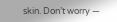skin. Don’t worry —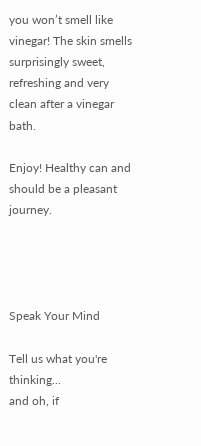you won’t smell like vinegar! The skin smells surprisingly sweet, refreshing and very clean after a vinegar bath.

Enjoy! Healthy can and should be a pleasant journey.




Speak Your Mind

Tell us what you're thinking...
and oh, if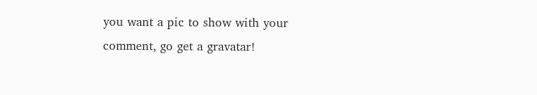you want a pic to show with your comment, go get a gravatar!